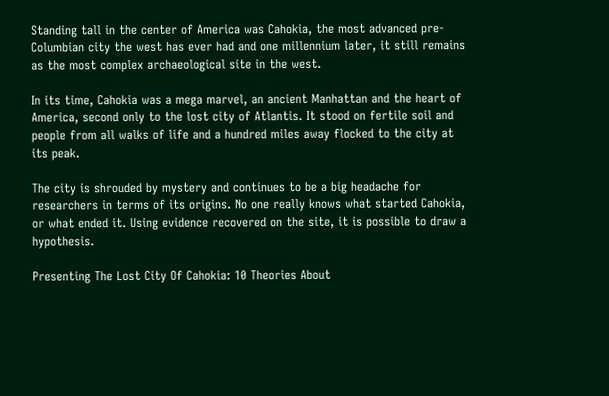Standing tall in the center of America was Cahokia, the most advanced pre-Columbian city the west has ever had and one millennium later, it still remains as the most complex archaeological site in the west.

In its time, Cahokia was a mega marvel, an ancient Manhattan and the heart of America, second only to the lost city of Atlantis. It stood on fertile soil and people from all walks of life and a hundred miles away flocked to the city at its peak.

The city is shrouded by mystery and continues to be a big headache for researchers in terms of its origins. No one really knows what started Cahokia, or what ended it. Using evidence recovered on the site, it is possible to draw a hypothesis.

Presenting The Lost City Of Cahokia: 10 Theories About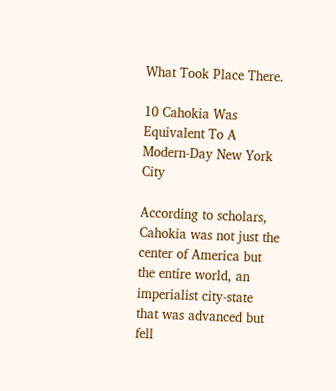What Took Place There.

10 Cahokia Was Equivalent To A Modern-Day New York City

According to scholars, Cahokia was not just the center of America but the entire world, an imperialist city-state that was advanced but fell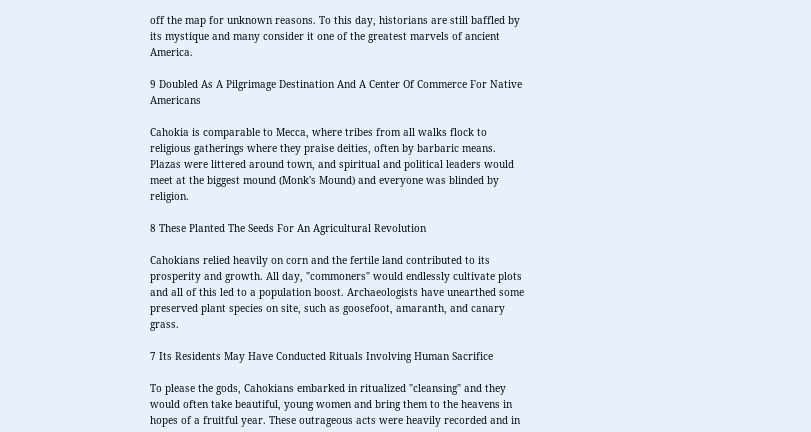off the map for unknown reasons. To this day, historians are still baffled by its mystique and many consider it one of the greatest marvels of ancient America.

9 Doubled As A Pilgrimage Destination And A Center Of Commerce For Native Americans

Cahokia is comparable to Mecca, where tribes from all walks flock to religious gatherings where they praise deities, often by barbaric means. Plazas were littered around town, and spiritual and political leaders would meet at the biggest mound (Monk's Mound) and everyone was blinded by religion.

8 These Planted The Seeds For An Agricultural Revolution

Cahokians relied heavily on corn and the fertile land contributed to its prosperity and growth. All day, "commoners" would endlessly cultivate plots and all of this led to a population boost. Archaeologists have unearthed some preserved plant species on site, such as goosefoot, amaranth, and canary grass.

7 Its Residents May Have Conducted Rituals Involving Human Sacrifice

To please the gods, Cahokians embarked in ritualized "cleansing" and they would often take beautiful, young women and bring them to the heavens in hopes of a fruitful year. These outrageous acts were heavily recorded and in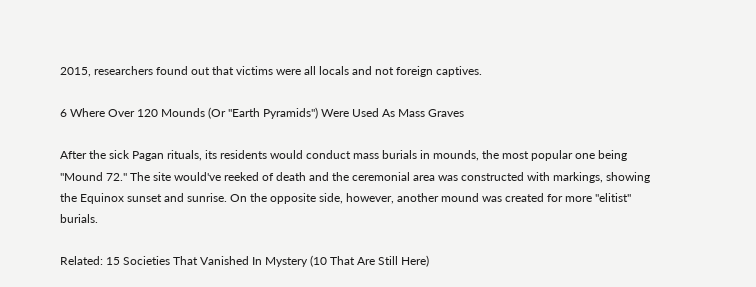2015, researchers found out that victims were all locals and not foreign captives.

6 Where Over 120 Mounds (Or "Earth Pyramids") Were Used As Mass Graves

After the sick Pagan rituals, its residents would conduct mass burials in mounds, the most popular one being "Mound 72." The site would've reeked of death and the ceremonial area was constructed with markings, showing the Equinox sunset and sunrise. On the opposite side, however, another mound was created for more "elitist" burials.

Related: 15 Societies That Vanished In Mystery (10 That Are Still Here)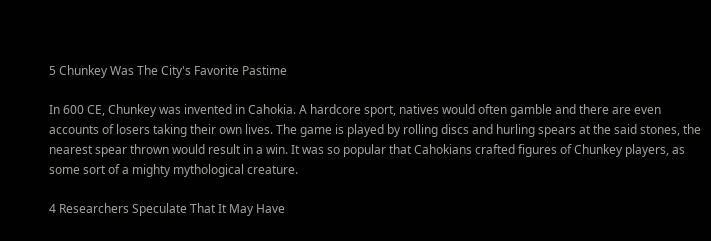5 Chunkey Was The City's Favorite Pastime

In 600 CE, Chunkey was invented in Cahokia. A hardcore sport, natives would often gamble and there are even accounts of losers taking their own lives. The game is played by rolling discs and hurling spears at the said stones, the nearest spear thrown would result in a win. It was so popular that Cahokians crafted figures of Chunkey players, as some sort of a mighty mythological creature.

4 Researchers Speculate That It May Have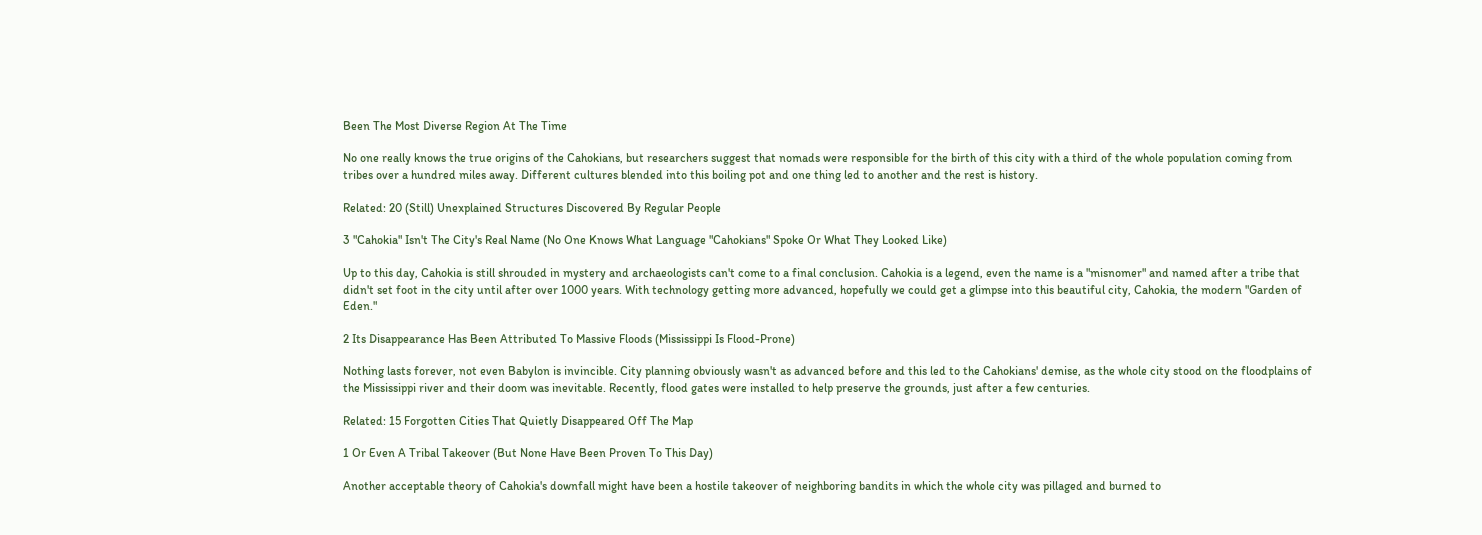Been The Most Diverse Region At The Time

No one really knows the true origins of the Cahokians, but researchers suggest that nomads were responsible for the birth of this city with a third of the whole population coming from tribes over a hundred miles away. Different cultures blended into this boiling pot and one thing led to another and the rest is history.

Related: 20 (Still) Unexplained Structures Discovered By Regular People

3 "Cahokia" Isn't The City's Real Name (No One Knows What Language "Cahokians" Spoke Or What They Looked Like)

Up to this day, Cahokia is still shrouded in mystery and archaeologists can't come to a final conclusion. Cahokia is a legend, even the name is a "misnomer" and named after a tribe that didn't set foot in the city until after over 1000 years. With technology getting more advanced, hopefully we could get a glimpse into this beautiful city, Cahokia, the modern "Garden of Eden."

2 Its Disappearance Has Been Attributed To Massive Floods (Mississippi Is Flood-Prone)

Nothing lasts forever, not even Babylon is invincible. City planning obviously wasn't as advanced before and this led to the Cahokians' demise, as the whole city stood on the floodplains of the Mississippi river and their doom was inevitable. Recently, flood gates were installed to help preserve the grounds, just after a few centuries.

Related: 15 Forgotten Cities That Quietly Disappeared Off The Map

1 Or Even A Tribal Takeover (But None Have Been Proven To This Day)

Another acceptable theory of Cahokia's downfall might have been a hostile takeover of neighboring bandits in which the whole city was pillaged and burned to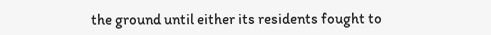the ground until either its residents fought to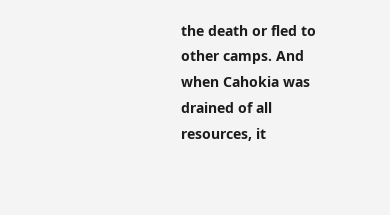the death or fled to other camps. And when Cahokia was drained of all resources, it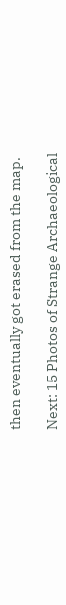then eventually got erased from the map.

Next: 15 Photos of Strange Archaeological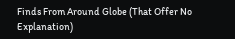Finds From Around Globe (That Offer No Explanation)